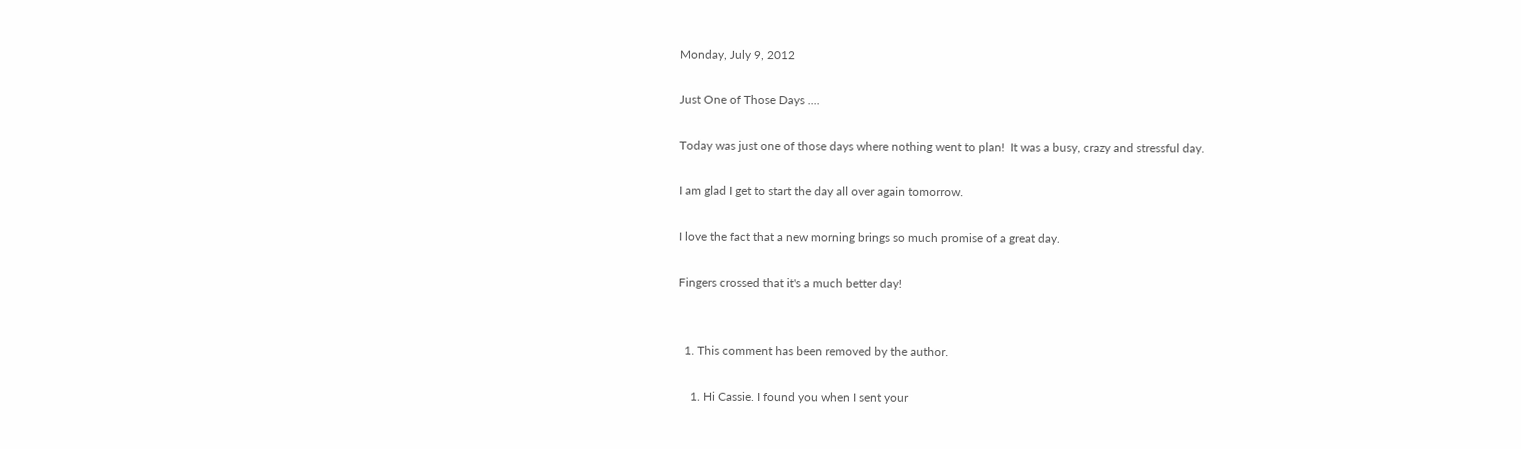Monday, July 9, 2012

Just One of Those Days ....

Today was just one of those days where nothing went to plan!  It was a busy, crazy and stressful day.

I am glad I get to start the day all over again tomorrow.

I love the fact that a new morning brings so much promise of a great day.

Fingers crossed that it's a much better day!


  1. This comment has been removed by the author.

    1. Hi Cassie. I found you when I sent your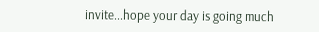invite...hope your day is going much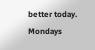better today. Mondays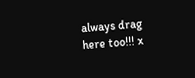always drag here too!!! x